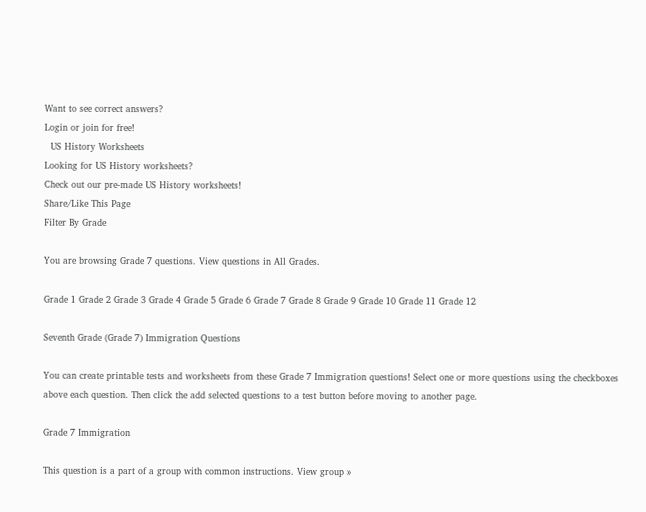Want to see correct answers?
Login or join for free!
  US History Worksheets
Looking for US History worksheets?
Check out our pre-made US History worksheets!
Share/Like This Page
Filter By Grade

You are browsing Grade 7 questions. View questions in All Grades.

Grade 1 Grade 2 Grade 3 Grade 4 Grade 5 Grade 6 Grade 7 Grade 8 Grade 9 Grade 10 Grade 11 Grade 12

Seventh Grade (Grade 7) Immigration Questions

You can create printable tests and worksheets from these Grade 7 Immigration questions! Select one or more questions using the checkboxes above each question. Then click the add selected questions to a test button before moving to another page.

Grade 7 Immigration

This question is a part of a group with common instructions. View group »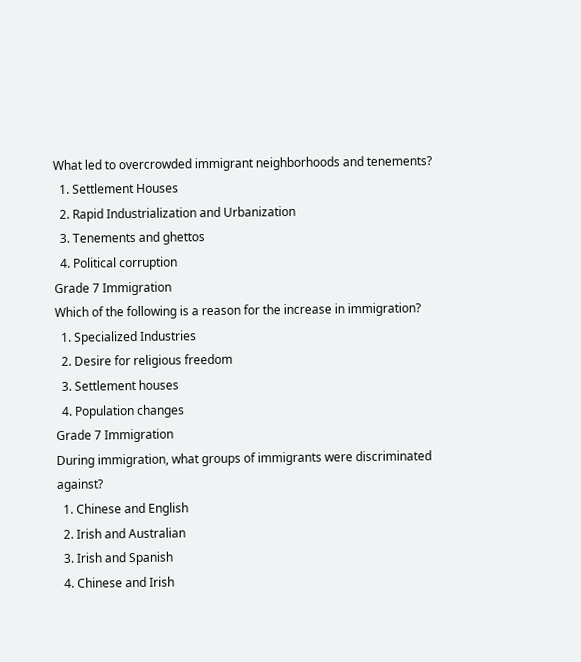What led to overcrowded immigrant neighborhoods and tenements?
  1. Settlement Houses
  2. Rapid Industrialization and Urbanization
  3. Tenements and ghettos
  4. Political corruption
Grade 7 Immigration
Which of the following is a reason for the increase in immigration?
  1. Specialized Industries
  2. Desire for religious freedom
  3. Settlement houses
  4. Population changes
Grade 7 Immigration
During immigration, what groups of immigrants were discriminated against?
  1. Chinese and English
  2. Irish and Australian
  3. Irish and Spanish
  4. Chinese and Irish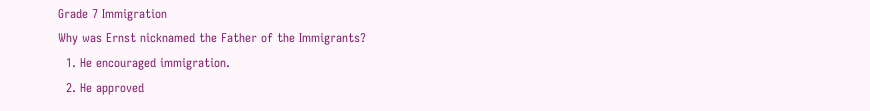Grade 7 Immigration
Why was Ernst nicknamed the Father of the Immigrants?
  1. He encouraged immigration.
  2. He approved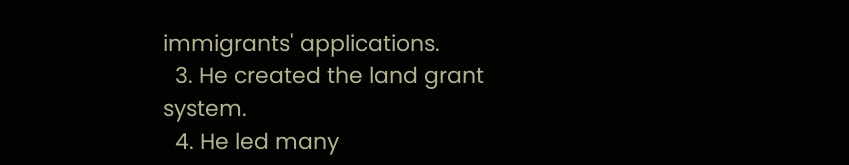immigrants' applications.
  3. He created the land grant system.
  4. He led many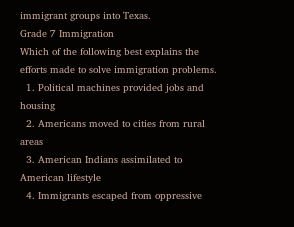immigrant groups into Texas.
Grade 7 Immigration
Which of the following best explains the efforts made to solve immigration problems.
  1. Political machines provided jobs and housing
  2. Americans moved to cities from rural areas
  3. American Indians assimilated to American lifestyle
  4. Immigrants escaped from oppressive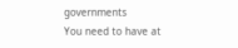governments
You need to have at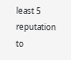least 5 reputation to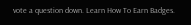vote a question down. Learn How To Earn Badges.